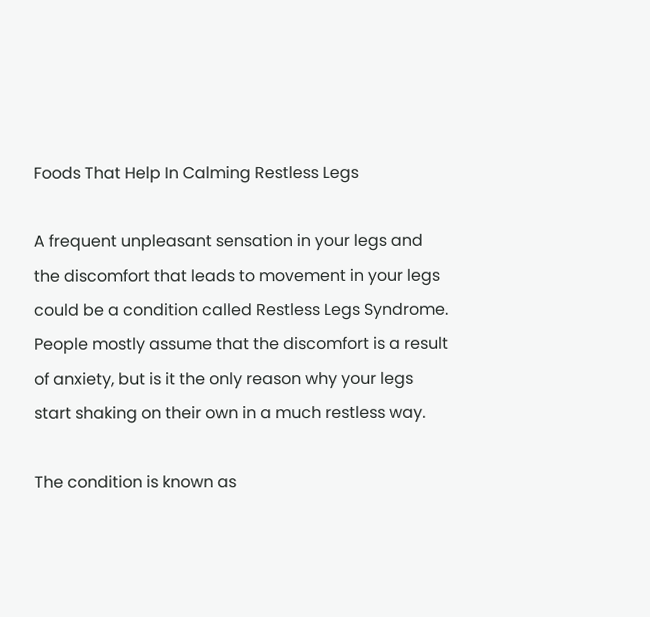Foods That Help In Calming Restless Legs

A frequent unpleasant sensation in your legs and the discomfort that leads to movement in your legs could be a condition called Restless Legs Syndrome. People mostly assume that the discomfort is a result of anxiety, but is it the only reason why your legs start shaking on their own in a much restless way.

The condition is known as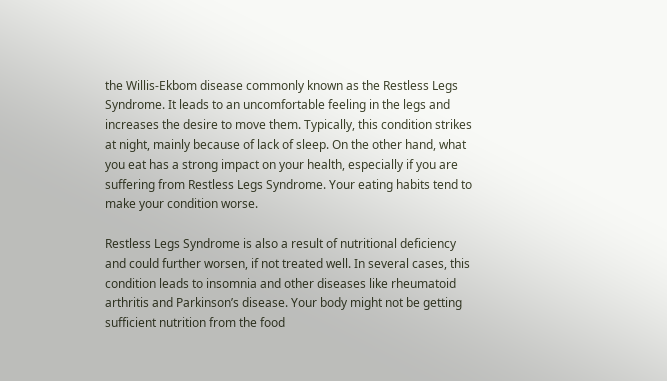the Willis-Ekbom disease commonly known as the Restless Legs Syndrome. It leads to an uncomfortable feeling in the legs and increases the desire to move them. Typically, this condition strikes at night, mainly because of lack of sleep. On the other hand, what you eat has a strong impact on your health, especially if you are suffering from Restless Legs Syndrome. Your eating habits tend to make your condition worse.

Restless Legs Syndrome is also a result of nutritional deficiency and could further worsen, if not treated well. In several cases, this condition leads to insomnia and other diseases like rheumatoid arthritis and Parkinson’s disease. Your body might not be getting sufficient nutrition from the food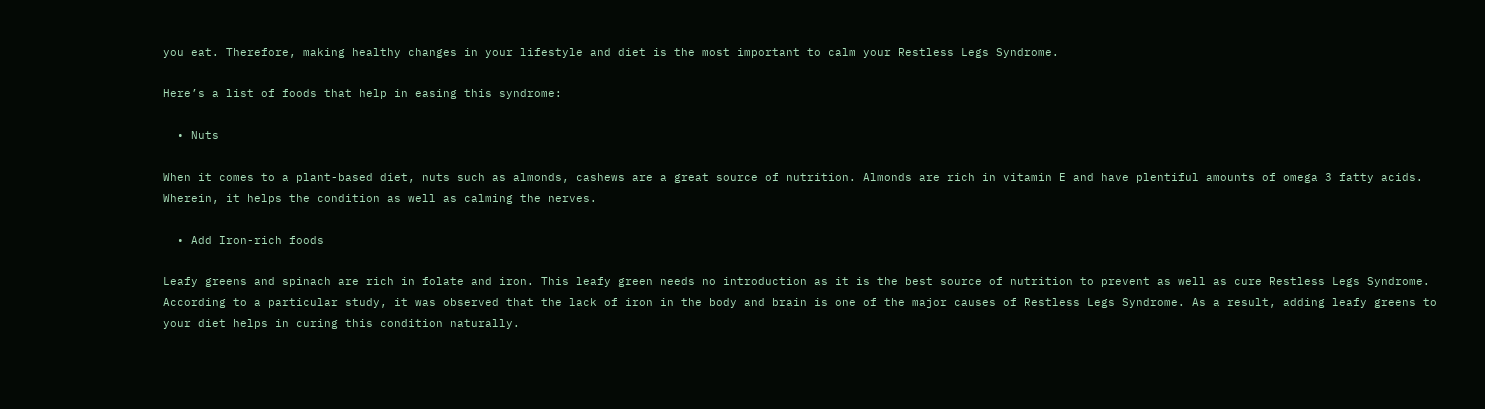you eat. Therefore, making healthy changes in your lifestyle and diet is the most important to calm your Restless Legs Syndrome.

Here’s a list of foods that help in easing this syndrome:

  • Nuts

When it comes to a plant-based diet, nuts such as almonds, cashews are a great source of nutrition. Almonds are rich in vitamin E and have plentiful amounts of omega 3 fatty acids. Wherein, it helps the condition as well as calming the nerves.

  • Add Iron-rich foods

Leafy greens and spinach are rich in folate and iron. This leafy green needs no introduction as it is the best source of nutrition to prevent as well as cure Restless Legs Syndrome. According to a particular study, it was observed that the lack of iron in the body and brain is one of the major causes of Restless Legs Syndrome. As a result, adding leafy greens to your diet helps in curing this condition naturally.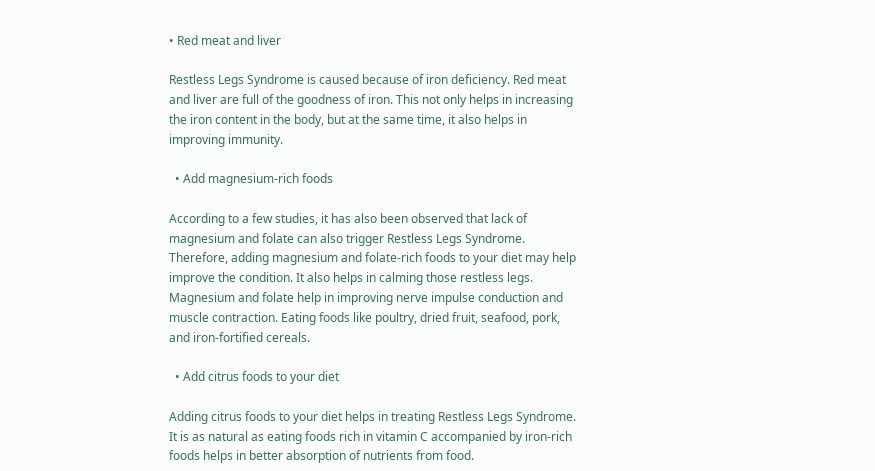• Red meat and liver

Restless Legs Syndrome is caused because of iron deficiency. Red meat and liver are full of the goodness of iron. This not only helps in increasing the iron content in the body, but at the same time, it also helps in improving immunity.

  • Add magnesium-rich foods

According to a few studies, it has also been observed that lack of magnesium and folate can also trigger Restless Legs Syndrome. Therefore, adding magnesium and folate-rich foods to your diet may help improve the condition. It also helps in calming those restless legs. Magnesium and folate help in improving nerve impulse conduction and muscle contraction. Eating foods like poultry, dried fruit, seafood, pork, and iron-fortified cereals.

  • Add citrus foods to your diet

Adding citrus foods to your diet helps in treating Restless Legs Syndrome. It is as natural as eating foods rich in vitamin C accompanied by iron-rich foods helps in better absorption of nutrients from food.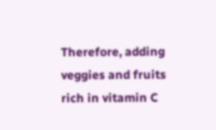Therefore, adding veggies and fruits rich in vitamin C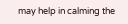may help in calming the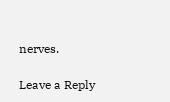nerves.

Leave a Reply